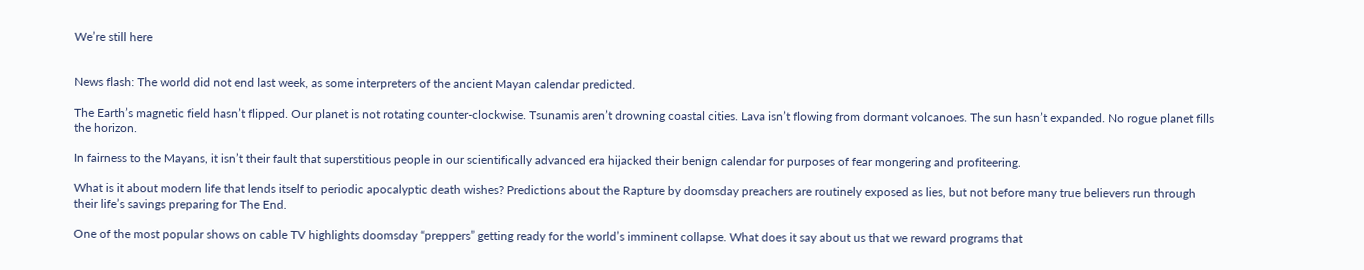We’re still here


News flash: The world did not end last week, as some interpreters of the ancient Mayan calendar predicted.

The Earth’s magnetic field hasn’t flipped. Our planet is not rotating counter-clockwise. Tsunamis aren’t drowning coastal cities. Lava isn’t flowing from dormant volcanoes. The sun hasn’t expanded. No rogue planet fills the horizon.

In fairness to the Mayans, it isn’t their fault that superstitious people in our scientifically advanced era hijacked their benign calendar for purposes of fear mongering and profiteering.

What is it about modern life that lends itself to periodic apocalyptic death wishes? Predictions about the Rapture by doomsday preachers are routinely exposed as lies, but not before many true believers run through their life’s savings preparing for The End.

One of the most popular shows on cable TV highlights doomsday “preppers” getting ready for the world’s imminent collapse. What does it say about us that we reward programs that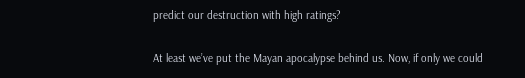predict our destruction with high ratings?

At least we’ve put the Mayan apocalypse behind us. Now, if only we could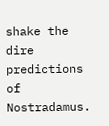shake the dire predictions of Nostradamus.